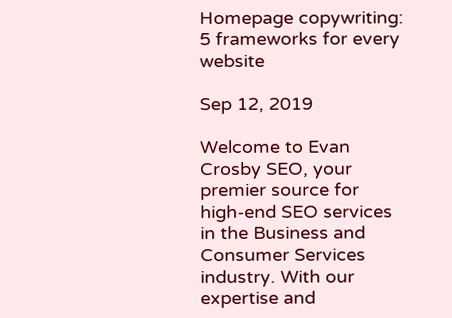Homepage copywriting: 5 frameworks for every website

Sep 12, 2019

Welcome to Evan Crosby SEO, your premier source for high-end SEO services in the Business and Consumer Services industry. With our expertise and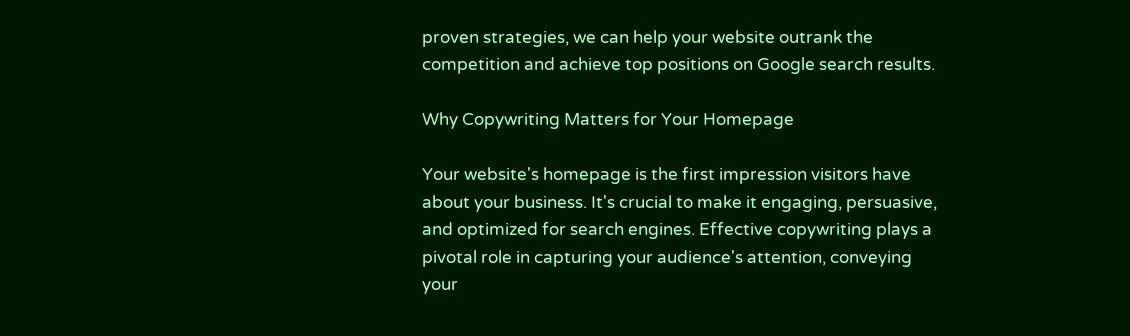proven strategies, we can help your website outrank the competition and achieve top positions on Google search results.

Why Copywriting Matters for Your Homepage

Your website's homepage is the first impression visitors have about your business. It's crucial to make it engaging, persuasive, and optimized for search engines. Effective copywriting plays a pivotal role in capturing your audience's attention, conveying your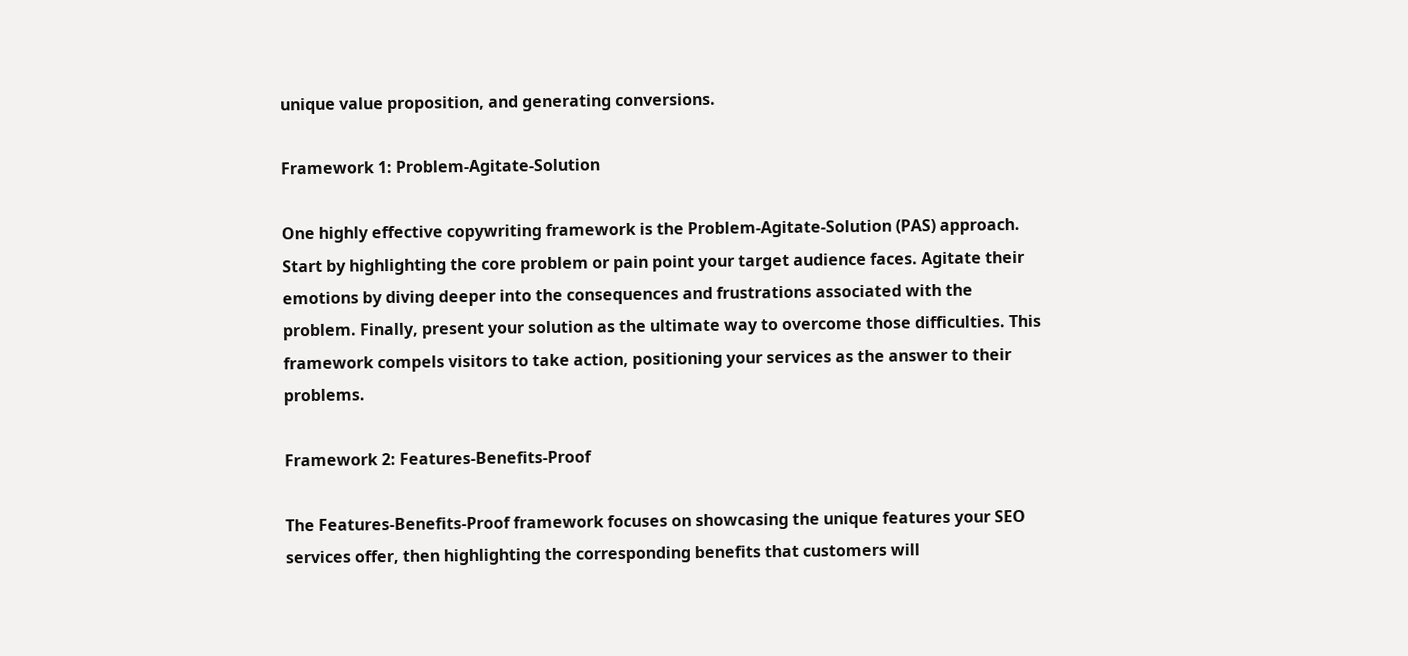unique value proposition, and generating conversions.

Framework 1: Problem-Agitate-Solution

One highly effective copywriting framework is the Problem-Agitate-Solution (PAS) approach. Start by highlighting the core problem or pain point your target audience faces. Agitate their emotions by diving deeper into the consequences and frustrations associated with the problem. Finally, present your solution as the ultimate way to overcome those difficulties. This framework compels visitors to take action, positioning your services as the answer to their problems.

Framework 2: Features-Benefits-Proof

The Features-Benefits-Proof framework focuses on showcasing the unique features your SEO services offer, then highlighting the corresponding benefits that customers will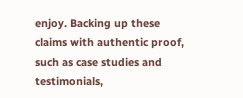enjoy. Backing up these claims with authentic proof, such as case studies and testimonials,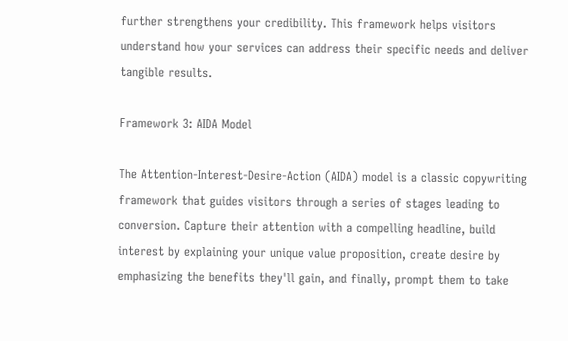further strengthens your credibility. This framework helps visitors understand how your services can address their specific needs and deliver tangible results.

Framework 3: AIDA Model

The Attention-Interest-Desire-Action (AIDA) model is a classic copywriting framework that guides visitors through a series of stages leading to conversion. Capture their attention with a compelling headline, build interest by explaining your unique value proposition, create desire by emphasizing the benefits they'll gain, and finally, prompt them to take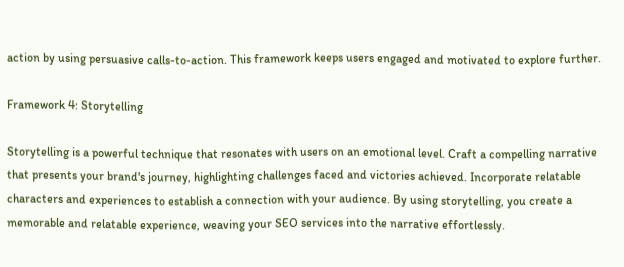action by using persuasive calls-to-action. This framework keeps users engaged and motivated to explore further.

Framework 4: Storytelling

Storytelling is a powerful technique that resonates with users on an emotional level. Craft a compelling narrative that presents your brand's journey, highlighting challenges faced and victories achieved. Incorporate relatable characters and experiences to establish a connection with your audience. By using storytelling, you create a memorable and relatable experience, weaving your SEO services into the narrative effortlessly.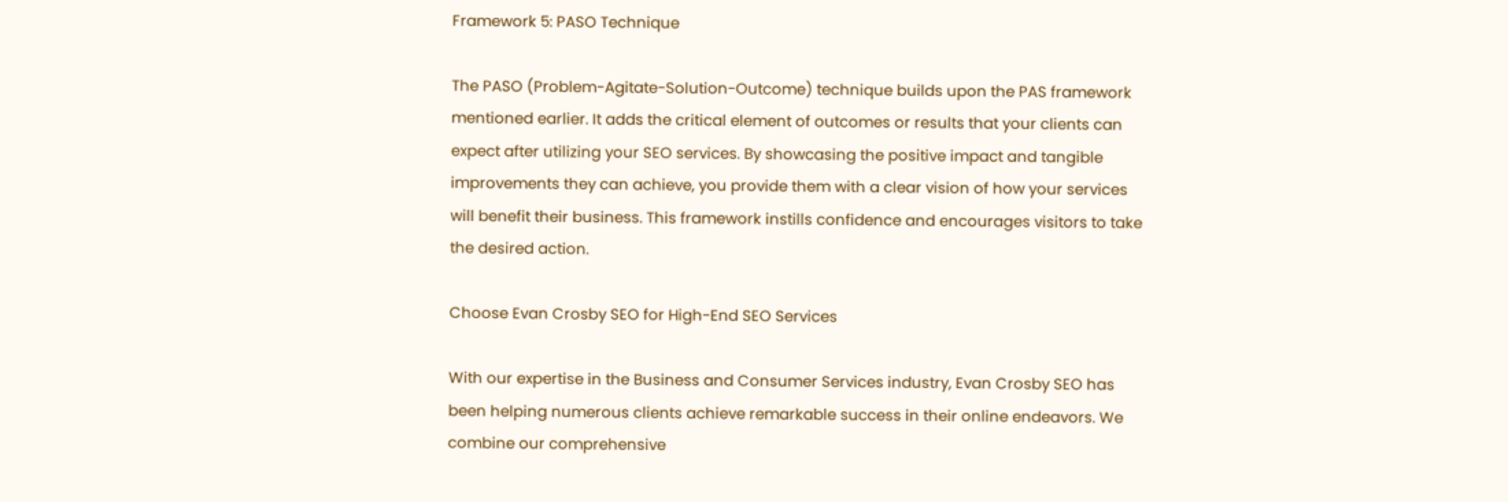Framework 5: PASO Technique

The PASO (Problem-Agitate-Solution-Outcome) technique builds upon the PAS framework mentioned earlier. It adds the critical element of outcomes or results that your clients can expect after utilizing your SEO services. By showcasing the positive impact and tangible improvements they can achieve, you provide them with a clear vision of how your services will benefit their business. This framework instills confidence and encourages visitors to take the desired action.

Choose Evan Crosby SEO for High-End SEO Services

With our expertise in the Business and Consumer Services industry, Evan Crosby SEO has been helping numerous clients achieve remarkable success in their online endeavors. We combine our comprehensive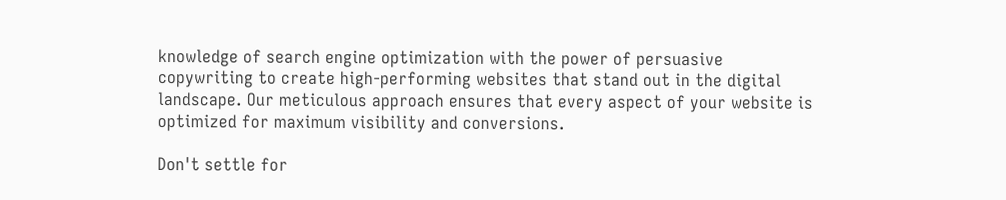knowledge of search engine optimization with the power of persuasive copywriting to create high-performing websites that stand out in the digital landscape. Our meticulous approach ensures that every aspect of your website is optimized for maximum visibility and conversions.

Don't settle for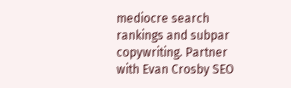mediocre search rankings and subpar copywriting. Partner with Evan Crosby SEO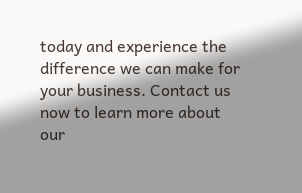today and experience the difference we can make for your business. Contact us now to learn more about our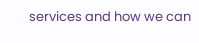services and how we can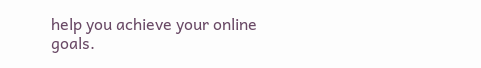help you achieve your online goals.